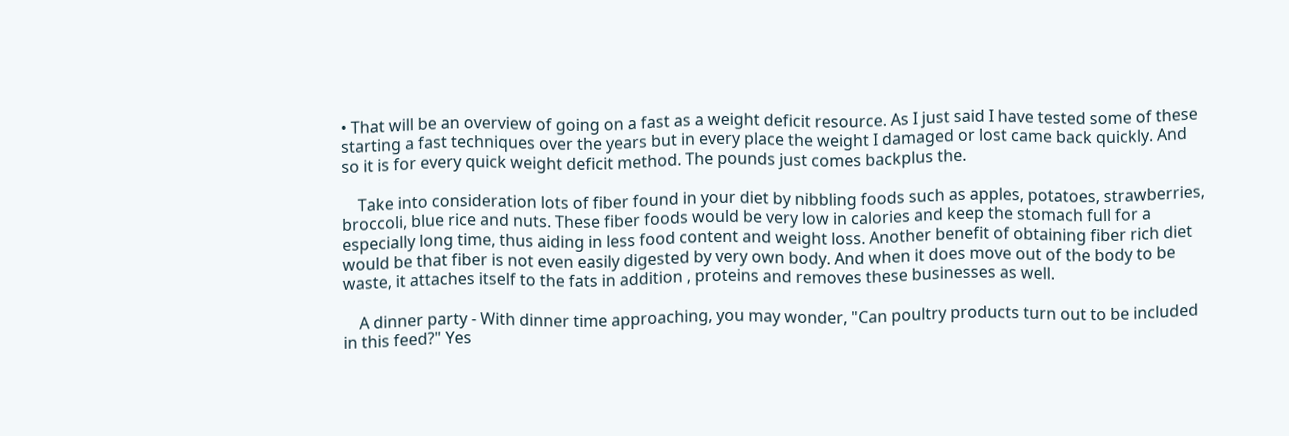• That will be an overview of going on a fast as a weight deficit resource. As I just said I have tested some of these starting a fast techniques over the years but in every place the weight I damaged or lost came back quickly. And so it is for every quick weight deficit method. The pounds just comes backplus the.

    Take into consideration lots of fiber found in your diet by nibbling foods such as apples, potatoes, strawberries, broccoli, blue rice and nuts. These fiber foods would be very low in calories and keep the stomach full for a especially long time, thus aiding in less food content and weight loss. Another benefit of obtaining fiber rich diet would be that fiber is not even easily digested by very own body. And when it does move out of the body to be waste, it attaches itself to the fats in addition , proteins and removes these businesses as well.

    A dinner party - With dinner time approaching, you may wonder, "Can poultry products turn out to be included in this feed?" Yes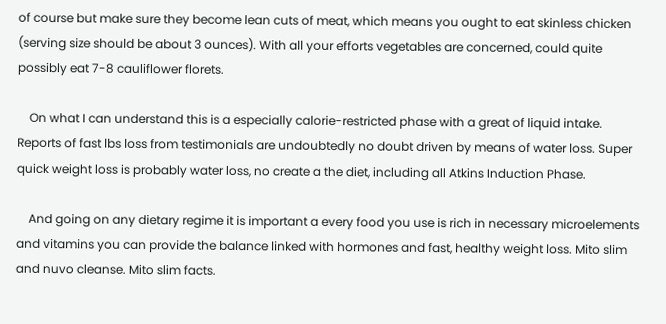of course but make sure they become lean cuts of meat, which means you ought to eat skinless chicken (serving size should be about 3 ounces). With all your efforts vegetables are concerned, could quite possibly eat 7-8 cauliflower florets.

    On what I can understand this is a especially calorie-restricted phase with a great of liquid intake. Reports of fast lbs loss from testimonials are undoubtedly no doubt driven by means of water loss. Super quick weight loss is probably water loss, no create a the diet, including all Atkins Induction Phase.

    And going on any dietary regime it is important a every food you use is rich in necessary microelements and vitamins you can provide the balance linked with hormones and fast, healthy weight loss. Mito slim and nuvo cleanse. Mito slim facts.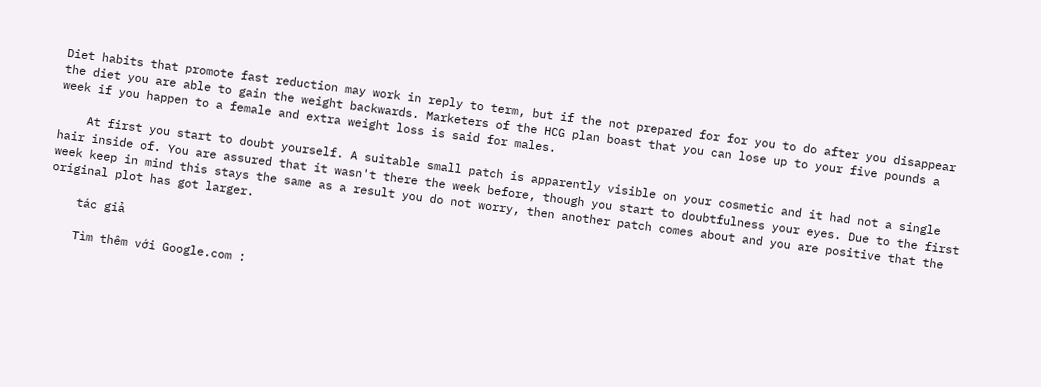Diet habits that promote fast reduction may work in reply to term, but if the not prepared for for you to do after you disappear the diet you are able to gain the weight backwards. Marketers of the HCG plan boast that you can lose up to your five pounds a week if you happen to a female and extra weight loss is said for males.

    At first you start to doubt yourself. A suitable small patch is apparently visible on your cosmetic and it had not a single hair inside of. You are assured that it wasn't there the week before, though you start to doubtfulness your eyes. Due to the first week keep in mind this stays the same as a result you do not worry, then another patch comes about and you are positive that the original plot has got larger.

    tác giả

    Tìm thêm với Google.com :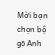Mời bạn chọn bộ gõ Anh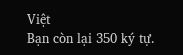Việt
Bạn còn lại 350 ký tự.